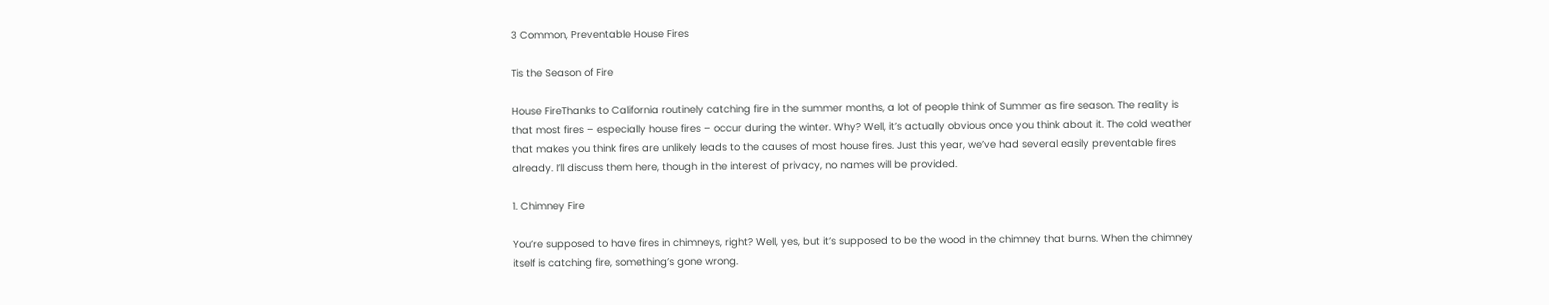3 Common, Preventable House Fires

Tis the Season of Fire

House FireThanks to California routinely catching fire in the summer months, a lot of people think of Summer as fire season. The reality is that most fires – especially house fires – occur during the winter. Why? Well, it’s actually obvious once you think about it. The cold weather that makes you think fires are unlikely leads to the causes of most house fires. Just this year, we’ve had several easily preventable fires already. I’ll discuss them here, though in the interest of privacy, no names will be provided.

1. Chimney Fire

You’re supposed to have fires in chimneys, right? Well, yes, but it’s supposed to be the wood in the chimney that burns. When the chimney itself is catching fire, something’s gone wrong.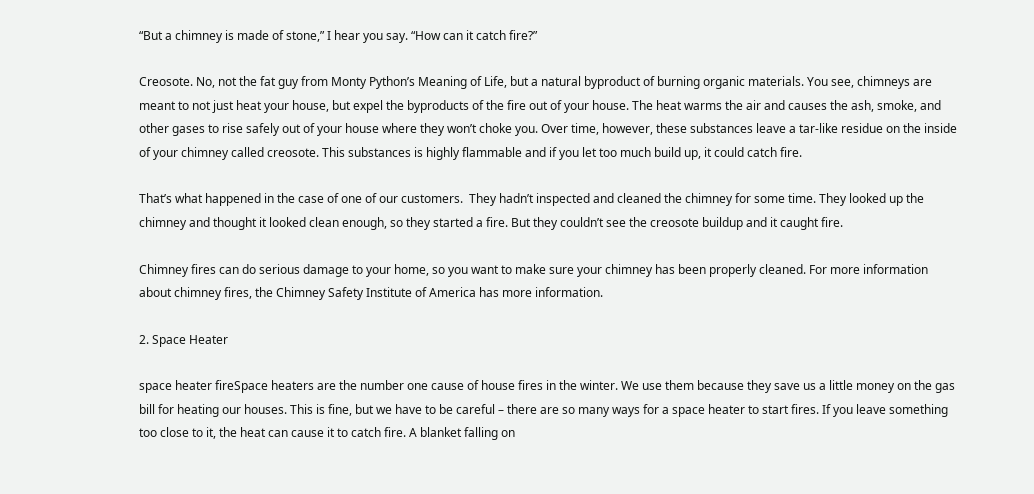“But a chimney is made of stone,” I hear you say. “How can it catch fire?”

Creosote. No, not the fat guy from Monty Python’s Meaning of Life, but a natural byproduct of burning organic materials. You see, chimneys are meant to not just heat your house, but expel the byproducts of the fire out of your house. The heat warms the air and causes the ash, smoke, and other gases to rise safely out of your house where they won’t choke you. Over time, however, these substances leave a tar-like residue on the inside of your chimney called creosote. This substances is highly flammable and if you let too much build up, it could catch fire.

That’s what happened in the case of one of our customers.  They hadn’t inspected and cleaned the chimney for some time. They looked up the chimney and thought it looked clean enough, so they started a fire. But they couldn’t see the creosote buildup and it caught fire.

Chimney fires can do serious damage to your home, so you want to make sure your chimney has been properly cleaned. For more information about chimney fires, the Chimney Safety Institute of America has more information.

2. Space Heater

space heater fireSpace heaters are the number one cause of house fires in the winter. We use them because they save us a little money on the gas bill for heating our houses. This is fine, but we have to be careful – there are so many ways for a space heater to start fires. If you leave something too close to it, the heat can cause it to catch fire. A blanket falling on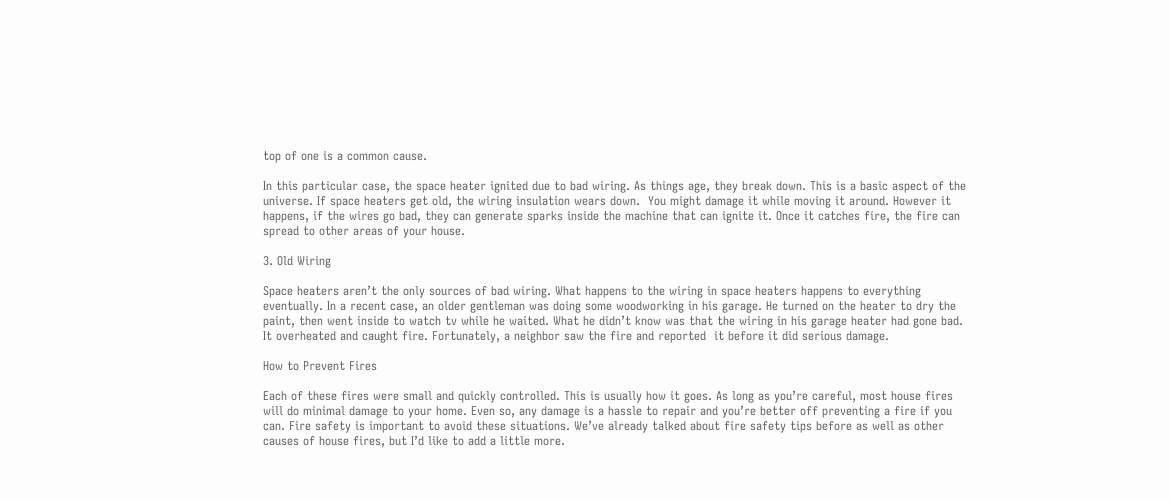top of one is a common cause.

In this particular case, the space heater ignited due to bad wiring. As things age, they break down. This is a basic aspect of the universe. If space heaters get old, the wiring insulation wears down.  You might damage it while moving it around. However it happens, if the wires go bad, they can generate sparks inside the machine that can ignite it. Once it catches fire, the fire can spread to other areas of your house.

3. Old Wiring

Space heaters aren’t the only sources of bad wiring. What happens to the wiring in space heaters happens to everything eventually. In a recent case, an older gentleman was doing some woodworking in his garage. He turned on the heater to dry the paint, then went inside to watch tv while he waited. What he didn’t know was that the wiring in his garage heater had gone bad. It overheated and caught fire. Fortunately, a neighbor saw the fire and reported  it before it did serious damage.

How to Prevent Fires

Each of these fires were small and quickly controlled. This is usually how it goes. As long as you’re careful, most house fires will do minimal damage to your home. Even so, any damage is a hassle to repair and you’re better off preventing a fire if you can. Fire safety is important to avoid these situations. We’ve already talked about fire safety tips before as well as other causes of house fires, but I’d like to add a little more.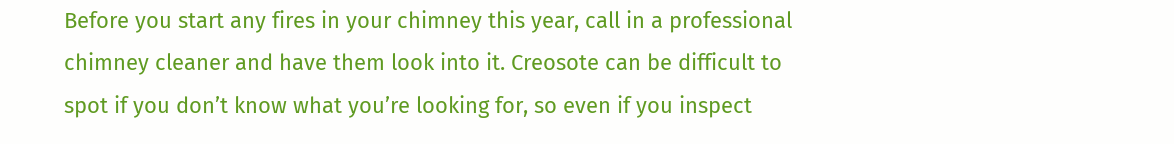Before you start any fires in your chimney this year, call in a professional chimney cleaner and have them look into it. Creosote can be difficult to spot if you don’t know what you’re looking for, so even if you inspect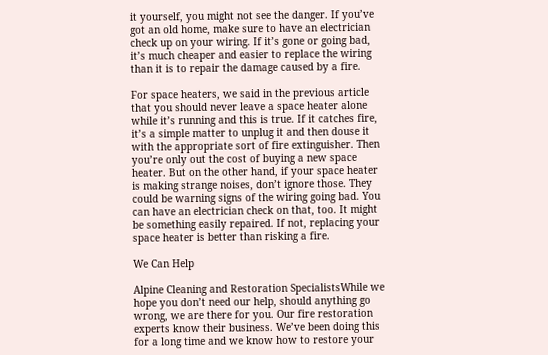it yourself, you might not see the danger. If you’ve got an old home, make sure to have an electrician check up on your wiring. If it’s gone or going bad, it’s much cheaper and easier to replace the wiring than it is to repair the damage caused by a fire.

For space heaters, we said in the previous article that you should never leave a space heater alone while it’s running and this is true. If it catches fire, it’s a simple matter to unplug it and then douse it with the appropriate sort of fire extinguisher. Then you’re only out the cost of buying a new space heater. But on the other hand, if your space heater is making strange noises, don’t ignore those. They could be warning signs of the wiring going bad. You can have an electrician check on that, too. It might be something easily repaired. If not, replacing your space heater is better than risking a fire.

We Can Help

Alpine Cleaning and Restoration SpecialistsWhile we hope you don’t need our help, should anything go wrong, we are there for you. Our fire restoration experts know their business. We’ve been doing this for a long time and we know how to restore your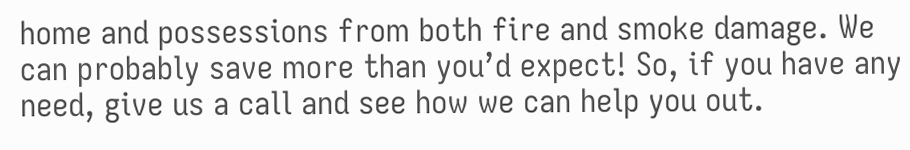home and possessions from both fire and smoke damage. We can probably save more than you’d expect! So, if you have any need, give us a call and see how we can help you out.